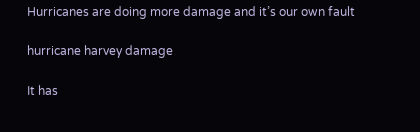Hurricanes are doing more damage and it’s our own fault

hurricane harvey damage

It has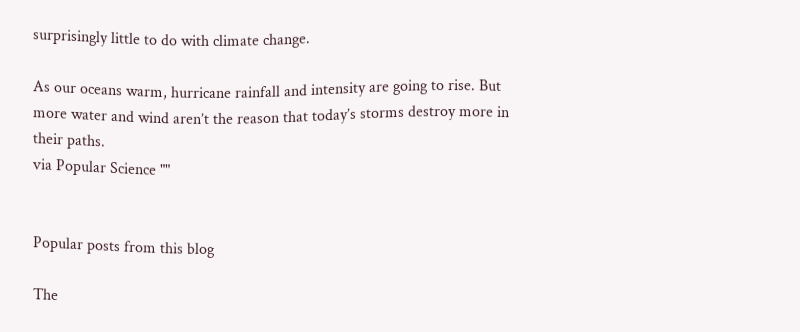surprisingly little to do with climate change.

As our oceans warm, hurricane rainfall and intensity are going to rise. But more water and wind aren’t the reason that today’s storms destroy more in their paths.
via Popular Science ""


Popular posts from this blog

The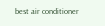best air conditioner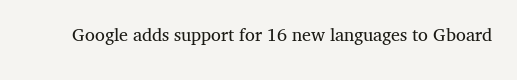Google adds support for 16 new languages to Gboard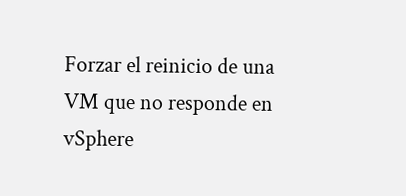Forzar el reinicio de una VM que no responde en vSphere